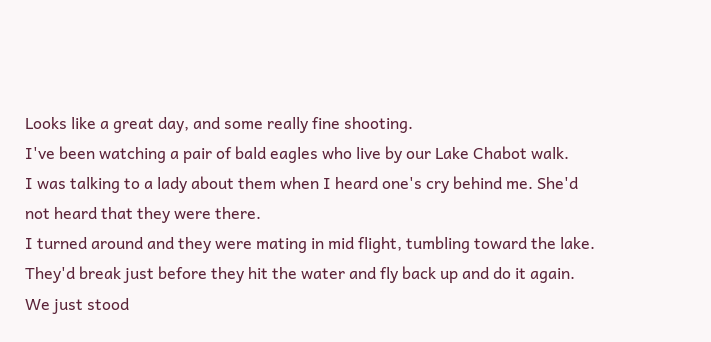Looks like a great day, and some really fine shooting.
I've been watching a pair of bald eagles who live by our Lake Chabot walk.
I was talking to a lady about them when I heard one's cry behind me. She'd not heard that they were there.
I turned around and they were mating in mid flight, tumbling toward the lake. They'd break just before they hit the water and fly back up and do it again.
We just stood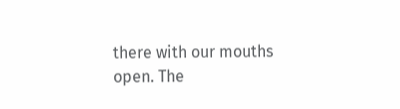there with our mouths open. The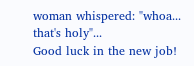woman whispered: "whoa... that's holy"...
Good luck in the new job!